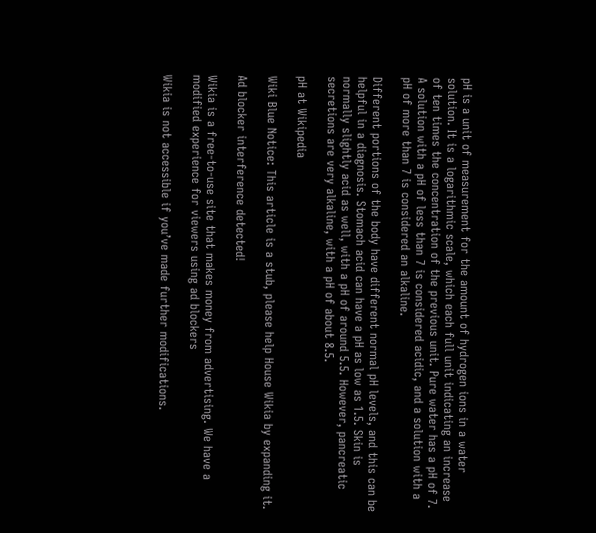pH is a unit of measurement for the amount of hydrogen ions in a water solution. It is a logarithmic scale, which each full unit indicating an increase of ten times the concentration of the previous unit. Pure water has a pH of 7. A solution with a pH of less than 7 is considered acidic, and a solution with a pH of more than 7 is considered an alkaline.

Different portions of the body have different normal pH levels, and this can be helpful in a diagnosis. Stomach acid can have a pH as low as 1.5. Skin is normally slightly acid as well, with a pH of around 5.5. However, pancreatic secretions are very alkaline, with a pH of about 8.5.

pH at Wikipedia

Wiki Blue Notice: This article is a stub, please help House Wikia by expanding it.

Ad blocker interference detected!

Wikia is a free-to-use site that makes money from advertising. We have a modified experience for viewers using ad blockers

Wikia is not accessible if you’ve made further modifications.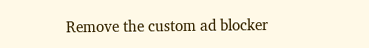Remove the custom ad blocker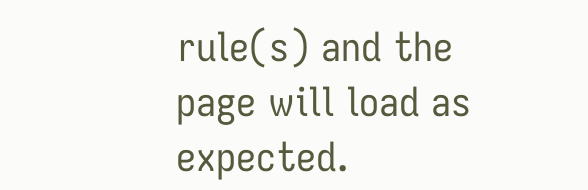rule(s) and the page will load as expected.